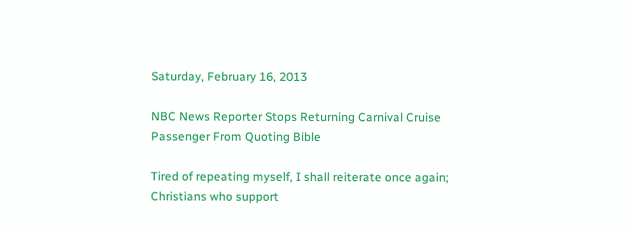Saturday, February 16, 2013

NBC News Reporter Stops Returning Carnival Cruise Passenger From Quoting Bible

Tired of repeating myself, I shall reiterate once again; Christians who support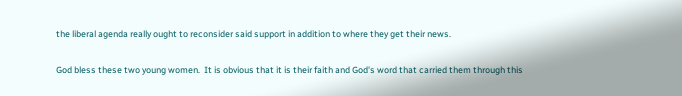the liberal agenda really ought to reconsider said support in addition to where they get their news.

God bless these two young women.  It is obvious that it is their faith and God's word that carried them through this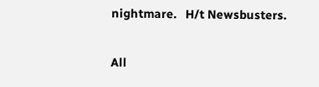nightmare.   H/t Newsbusters.

All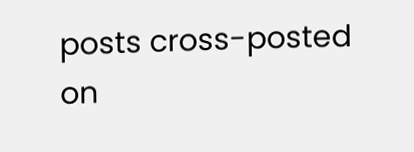posts cross-posted on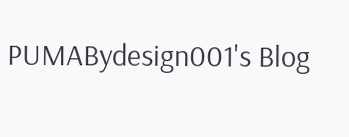PUMABydesign001's Blog